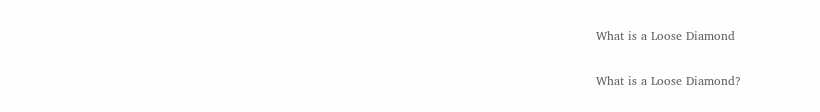What is a Loose Diamond

What is a Loose Diamond?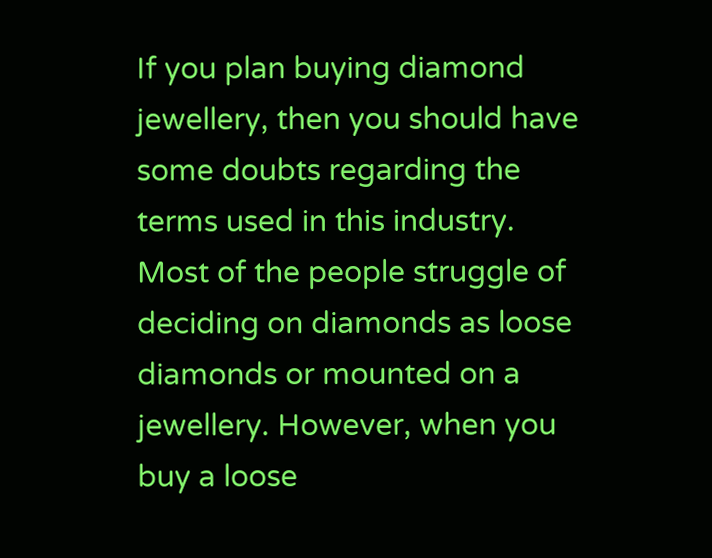If you plan buying diamond jewellery, then you should have some doubts regarding the terms used in this industry. Most of the people struggle of deciding on diamonds as loose diamonds or mounted on a jewellery. However, when you buy a loose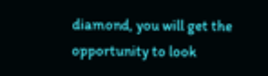diamond, you will get the opportunity to look